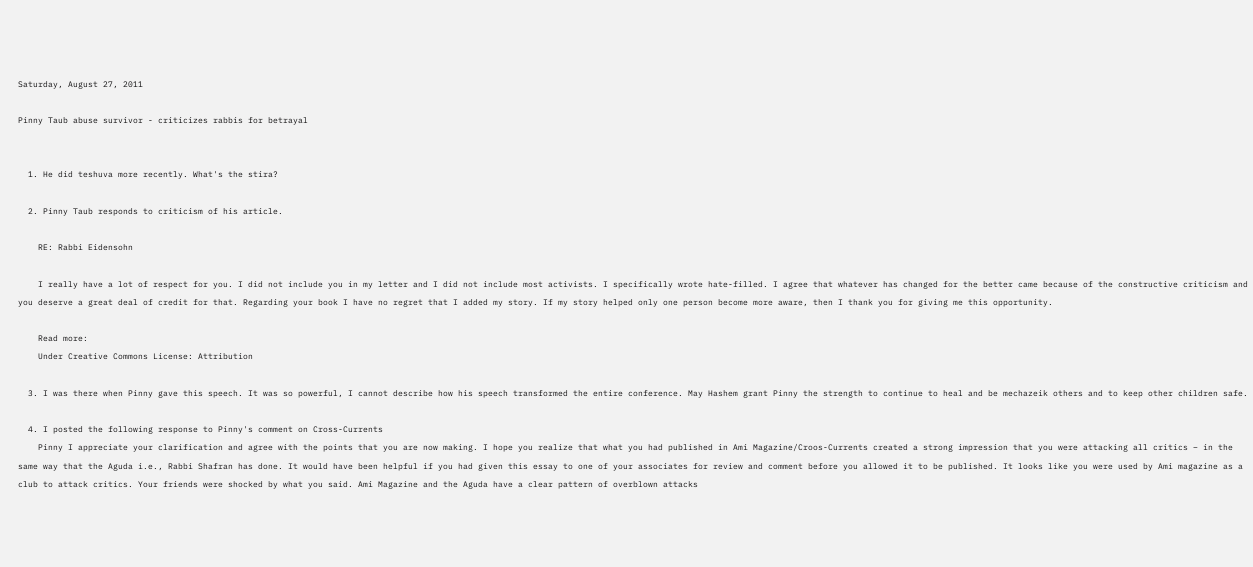Saturday, August 27, 2011

Pinny Taub abuse survivor - criticizes rabbis for betrayal


  1. He did teshuva more recently. What's the stira?

  2. Pinny Taub responds to criticism of his article.

    RE: Rabbi Eidensohn

    I really have a lot of respect for you. I did not include you in my letter and I did not include most activists. I specifically wrote hate-filled. I agree that whatever has changed for the better came because of the constructive criticism and you deserve a great deal of credit for that. Regarding your book I have no regret that I added my story. If my story helped only one person become more aware, then I thank you for giving me this opportunity.

    Read more:
    Under Creative Commons License: Attribution

  3. I was there when Pinny gave this speech. It was so powerful, I cannot describe how his speech transformed the entire conference. May Hashem grant Pinny the strength to continue to heal and be mechazeik others and to keep other children safe.

  4. I posted the following response to Pinny's comment on Cross-Currents
    Pinny I appreciate your clarification and agree with the points that you are now making. I hope you realize that what you had published in Ami Magazine/Croos-Currents created a strong impression that you were attacking all critics – in the same way that the Aguda i.e., Rabbi Shafran has done. It would have been helpful if you had given this essay to one of your associates for review and comment before you allowed it to be published. It looks like you were used by Ami magazine as a club to attack critics. Your friends were shocked by what you said. Ami Magazine and the Aguda have a clear pattern of overblown attacks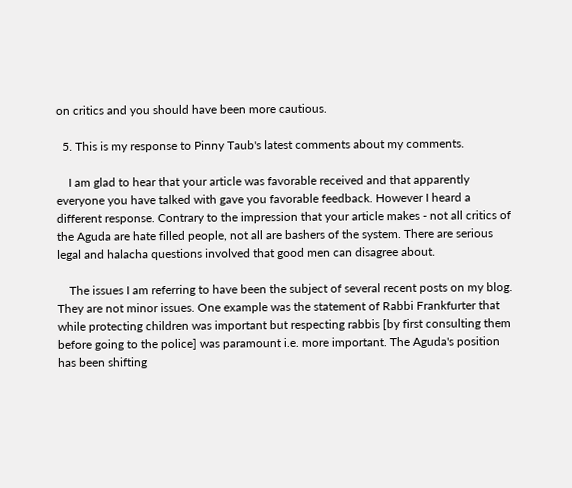on critics and you should have been more cautious.

  5. This is my response to Pinny Taub's latest comments about my comments.

    I am glad to hear that your article was favorable received and that apparently everyone you have talked with gave you favorable feedback. However I heard a different response. Contrary to the impression that your article makes - not all critics of the Aguda are hate filled people, not all are bashers of the system. There are serious legal and halacha questions involved that good men can disagree about.

    The issues I am referring to have been the subject of several recent posts on my blog. They are not minor issues. One example was the statement of Rabbi Frankfurter that while protecting children was important but respecting rabbis [by first consulting them before going to the police] was paramount i.e. more important. The Aguda's position has been shifting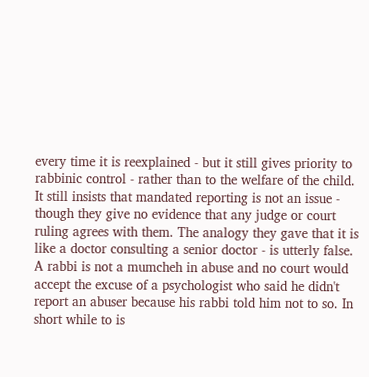every time it is reexplained - but it still gives priority to rabbinic control - rather than to the welfare of the child. It still insists that mandated reporting is not an issue - though they give no evidence that any judge or court ruling agrees with them. The analogy they gave that it is like a doctor consulting a senior doctor - is utterly false. A rabbi is not a mumcheh in abuse and no court would accept the excuse of a psychologist who said he didn't report an abuser because his rabbi told him not to so. In short while to is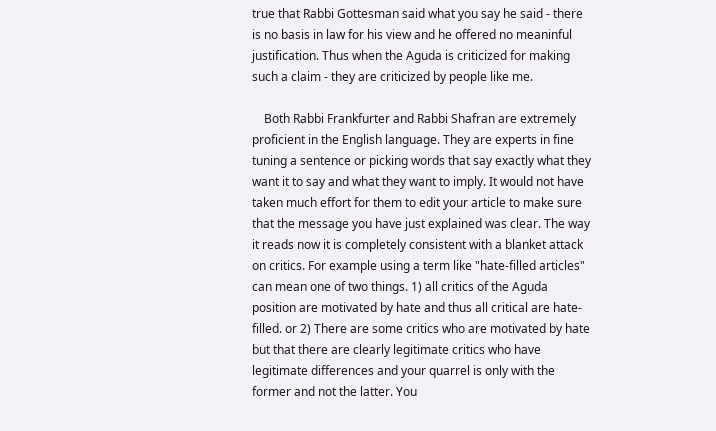true that Rabbi Gottesman said what you say he said - there is no basis in law for his view and he offered no meaninful justification. Thus when the Aguda is criticized for making such a claim - they are criticized by people like me.

    Both Rabbi Frankfurter and Rabbi Shafran are extremely proficient in the English language. They are experts in fine tuning a sentence or picking words that say exactly what they want it to say and what they want to imply. It would not have taken much effort for them to edit your article to make sure that the message you have just explained was clear. The way it reads now it is completely consistent with a blanket attack on critics. For example using a term like "hate-filled articles" can mean one of two things. 1) all critics of the Aguda position are motivated by hate and thus all critical are hate-filled. or 2) There are some critics who are motivated by hate but that there are clearly legitimate critics who have legitimate differences and your quarrel is only with the former and not the latter. You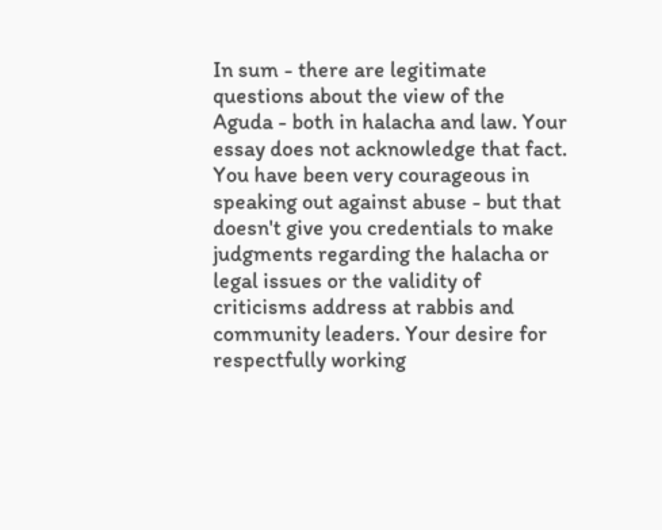In sum - there are legitimate questions about the view of the Aguda - both in halacha and law. Your essay does not acknowledge that fact. You have been very courageous in speaking out against abuse - but that doesn't give you credentials to make judgments regarding the halacha or legal issues or the validity of criticisms address at rabbis and community leaders. Your desire for respectfully working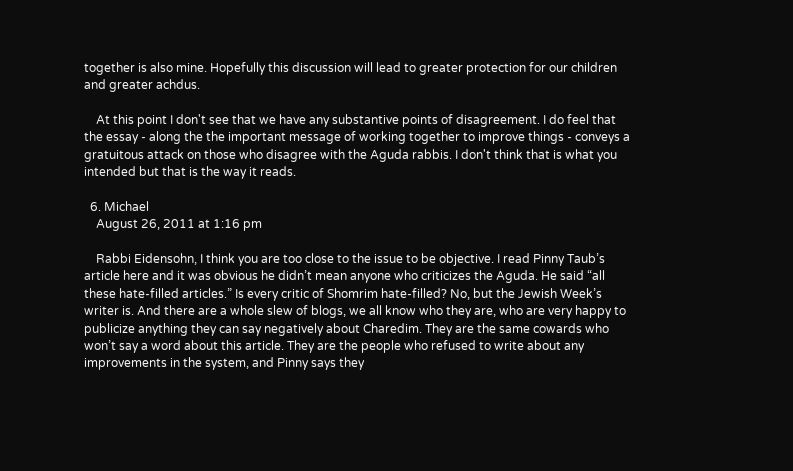together is also mine. Hopefully this discussion will lead to greater protection for our children and greater achdus.

    At this point I don't see that we have any substantive points of disagreement. I do feel that the essay - along the the important message of working together to improve things - conveys a gratuitous attack on those who disagree with the Aguda rabbis. I don't think that is what you intended but that is the way it reads.

  6. Michael
    August 26, 2011 at 1:16 pm

    Rabbi Eidensohn, I think you are too close to the issue to be objective. I read Pinny Taub’s article here and it was obvious he didn’t mean anyone who criticizes the Aguda. He said “all these hate-filled articles.” Is every critic of Shomrim hate-filled? No, but the Jewish Week’s writer is. And there are a whole slew of blogs, we all know who they are, who are very happy to publicize anything they can say negatively about Charedim. They are the same cowards who won’t say a word about this article. They are the people who refused to write about any improvements in the system, and Pinny says they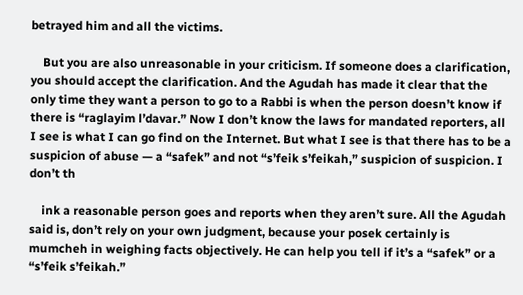betrayed him and all the victims.

    But you are also unreasonable in your criticism. If someone does a clarification, you should accept the clarification. And the Agudah has made it clear that the only time they want a person to go to a Rabbi is when the person doesn’t know if there is “raglayim l’davar.” Now I don’t know the laws for mandated reporters, all I see is what I can go find on the Internet. But what I see is that there has to be a suspicion of abuse — a “safek” and not “s’feik s’feikah,” suspicion of suspicion. I don’t th

    ink a reasonable person goes and reports when they aren’t sure. All the Agudah said is, don’t rely on your own judgment, because your posek certainly is mumcheh in weighing facts objectively. He can help you tell if it’s a “safek” or a “s’feik s’feikah.”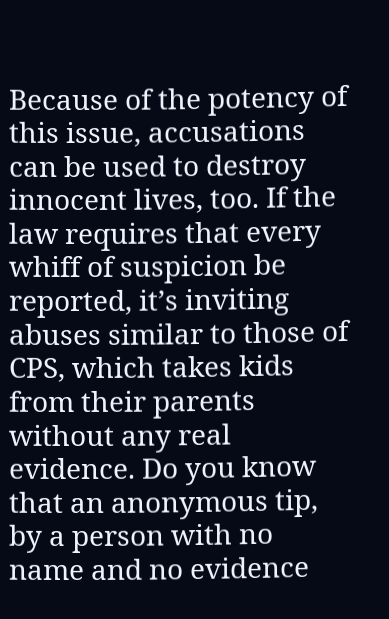Because of the potency of this issue, accusations can be used to destroy innocent lives, too. If the law requires that every whiff of suspicion be reported, it’s inviting abuses similar to those of CPS, which takes kids from their parents without any real evidence. Do you know that an anonymous tip, by a person with no name and no evidence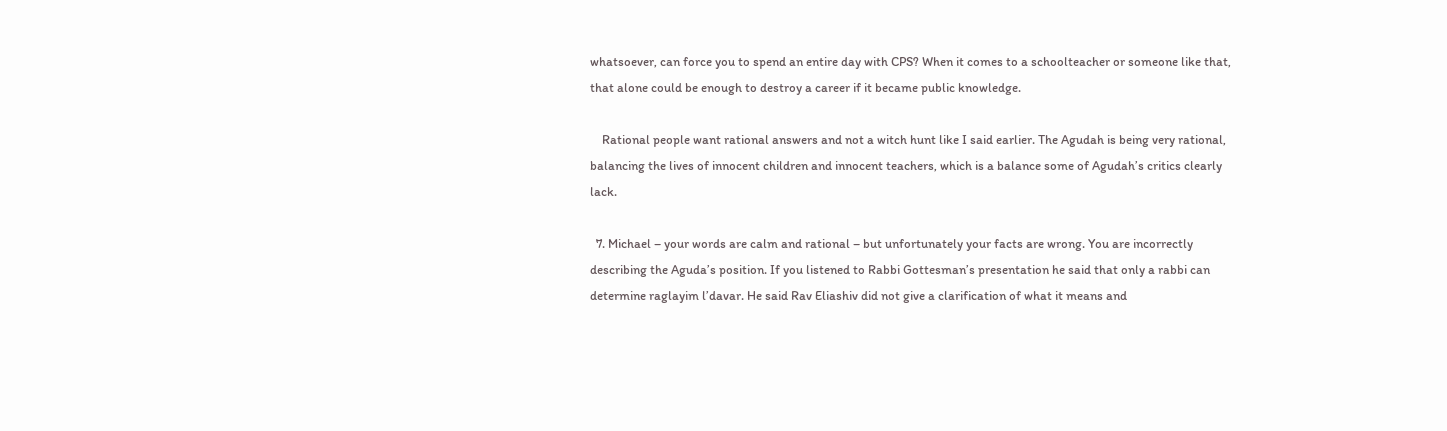whatsoever, can force you to spend an entire day with CPS? When it comes to a schoolteacher or someone like that, that alone could be enough to destroy a career if it became public knowledge.

    Rational people want rational answers and not a witch hunt like I said earlier. The Agudah is being very rational, balancing the lives of innocent children and innocent teachers, which is a balance some of Agudah’s critics clearly lack.

  7. Michael – your words are calm and rational – but unfortunately your facts are wrong. You are incorrectly describing the Aguda’s position. If you listened to Rabbi Gottesman’s presentation he said that only a rabbi can determine raglayim l’davar. He said Rav Eliashiv did not give a clarification of what it means and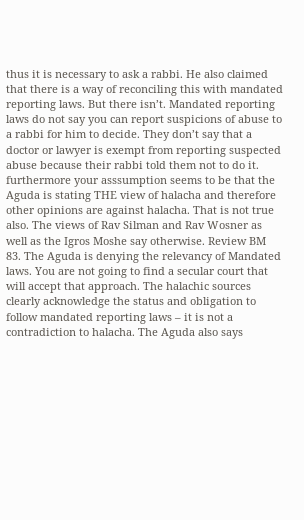thus it is necessary to ask a rabbi. He also claimed that there is a way of reconciling this with mandated reporting laws. But there isn’t. Mandated reporting laws do not say you can report suspicions of abuse to a rabbi for him to decide. They don’t say that a doctor or lawyer is exempt from reporting suspected abuse because their rabbi told them not to do it. furthermore your asssumption seems to be that the Aguda is stating THE view of halacha and therefore other opinions are against halacha. That is not true also. The views of Rav Silman and Rav Wosner as well as the Igros Moshe say otherwise. Review BM 83. The Aguda is denying the relevancy of Mandated laws. You are not going to find a secular court that will accept that approach. The halachic sources clearly acknowledge the status and obligation to follow mandated reporting laws – it is not a contradiction to halacha. The Aguda also says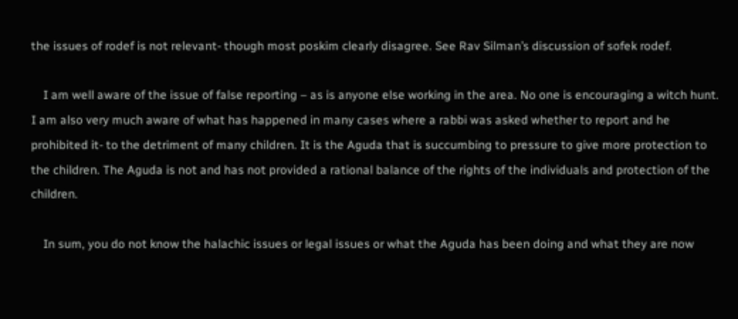the issues of rodef is not relevant- though most poskim clearly disagree. See Rav Silman’s discussion of sofek rodef.

    I am well aware of the issue of false reporting – as is anyone else working in the area. No one is encouraging a witch hunt. I am also very much aware of what has happened in many cases where a rabbi was asked whether to report and he prohibited it- to the detriment of many children. It is the Aguda that is succumbing to pressure to give more protection to the children. The Aguda is not and has not provided a rational balance of the rights of the individuals and protection of the children.

    In sum, you do not know the halachic issues or legal issues or what the Aguda has been doing and what they are now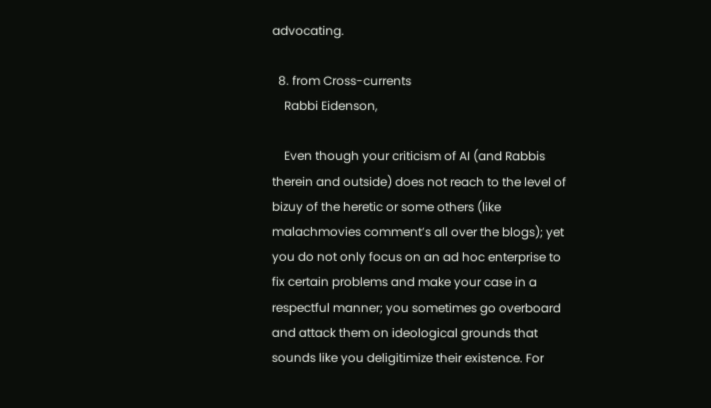advocating.

  8. from Cross-currents
    Rabbi Eidenson,

    Even though your criticism of AI (and Rabbis therein and outside) does not reach to the level of bizuy of the heretic or some others (like malachmovies comment’s all over the blogs); yet you do not only focus on an ad hoc enterprise to fix certain problems and make your case in a respectful manner; you sometimes go overboard and attack them on ideological grounds that sounds like you deligitimize their existence. For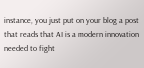instance, you just put on your blog a post that reads that AI is a modern innovation needed to fight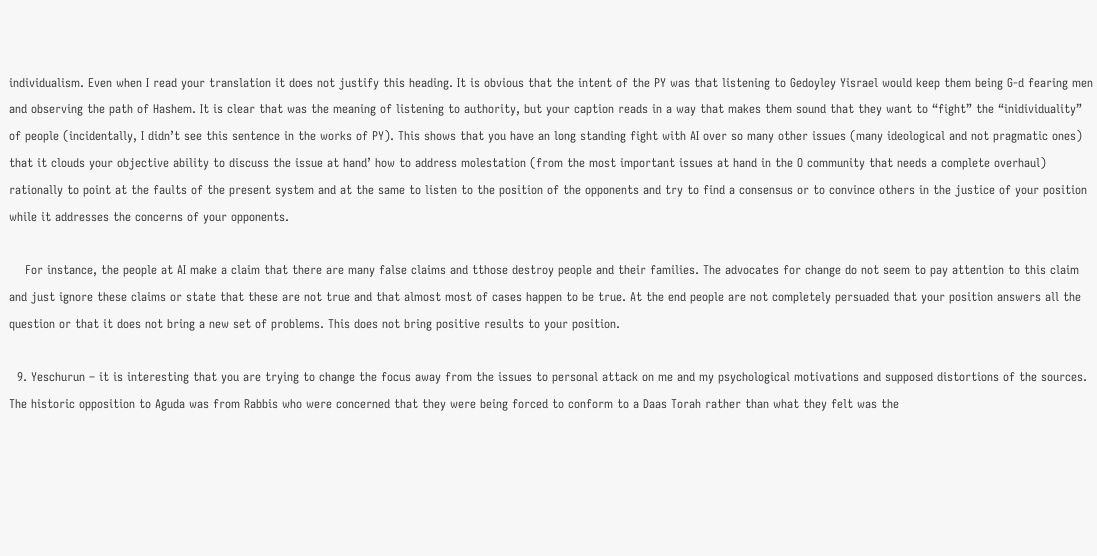individualism. Even when I read your translation it does not justify this heading. It is obvious that the intent of the PY was that listening to Gedoyley Yisrael would keep them being G-d fearing men and observing the path of Hashem. It is clear that was the meaning of listening to authority, but your caption reads in a way that makes them sound that they want to “fight” the “inidividuality” of people (incidentally, I didn’t see this sentence in the works of PY). This shows that you have an long standing fight with AI over so many other issues (many ideological and not pragmatic ones) that it clouds your objective ability to discuss the issue at hand’ how to address molestation (from the most important issues at hand in the O community that needs a complete overhaul) rationally to point at the faults of the present system and at the same to listen to the position of the opponents and try to find a consensus or to convince others in the justice of your position while it addresses the concerns of your opponents.

    For instance, the people at AI make a claim that there are many false claims and tthose destroy people and their families. The advocates for change do not seem to pay attention to this claim and just ignore these claims or state that these are not true and that almost most of cases happen to be true. At the end people are not completely persuaded that your position answers all the question or that it does not bring a new set of problems. This does not bring positive results to your position.

  9. Yeschurun – it is interesting that you are trying to change the focus away from the issues to personal attack on me and my psychological motivations and supposed distortions of the sources. The historic opposition to Aguda was from Rabbis who were concerned that they were being forced to conform to a Daas Torah rather than what they felt was the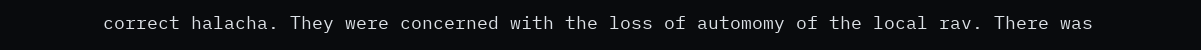correct halacha. They were concerned with the loss of automomy of the local rav. There was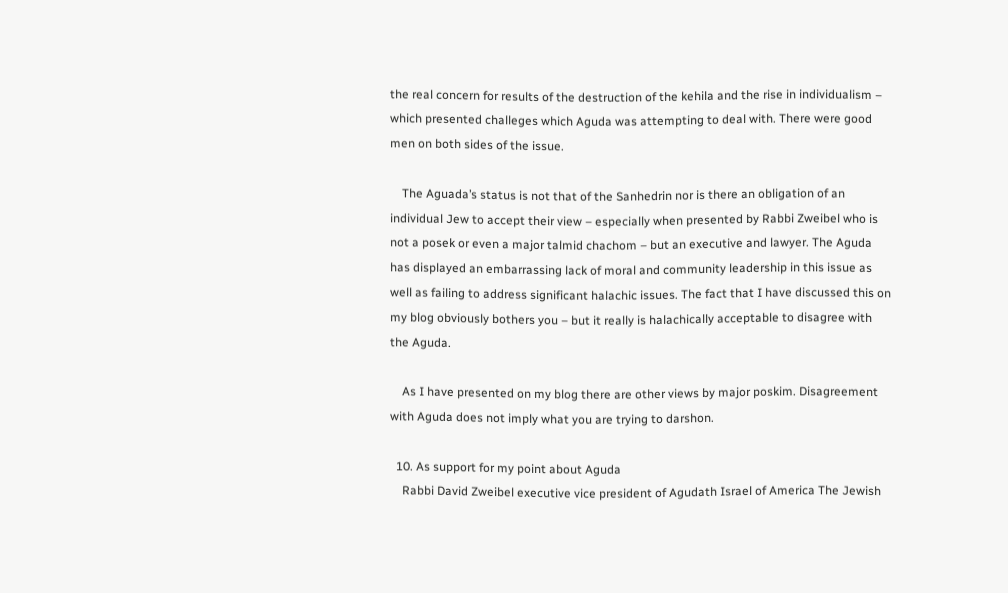the real concern for results of the destruction of the kehila and the rise in individualism – which presented challeges which Aguda was attempting to deal with. There were good men on both sides of the issue.

    The Aguada’s status is not that of the Sanhedrin nor is there an obligation of an individual Jew to accept their view – especially when presented by Rabbi Zweibel who is not a posek or even a major talmid chachom – but an executive and lawyer. The Aguda has displayed an embarrassing lack of moral and community leadership in this issue as well as failing to address significant halachic issues. The fact that I have discussed this on my blog obviously bothers you – but it really is halachically acceptable to disagree with the Aguda.

    As I have presented on my blog there are other views by major poskim. Disagreement with Aguda does not imply what you are trying to darshon.

  10. As support for my point about Aguda
    Rabbi David Zweibel executive vice president of Agudath Israel of America The Jewish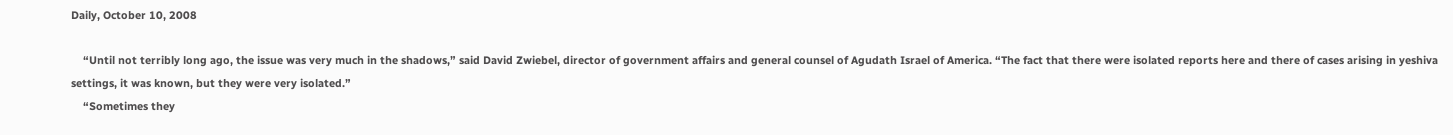Daily, October 10, 2008

    “Until not terribly long ago, the issue was very much in the shadows,” said David Zwiebel, director of government affairs and general counsel of Agudath Israel of America. “The fact that there were isolated reports here and there of cases arising in yeshiva settings, it was known, but they were very isolated.”
    “Sometimes they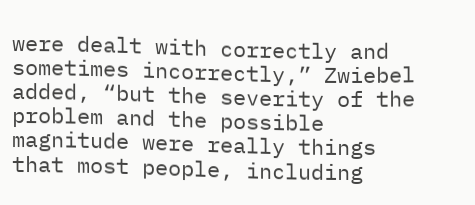were dealt with correctly and sometimes incorrectly,” Zwiebel added, “but the severity of the problem and the possible magnitude were really things that most people, including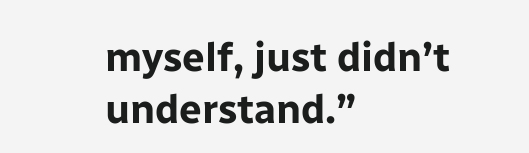myself, just didn’t understand.”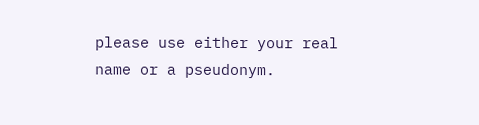please use either your real name or a pseudonym.